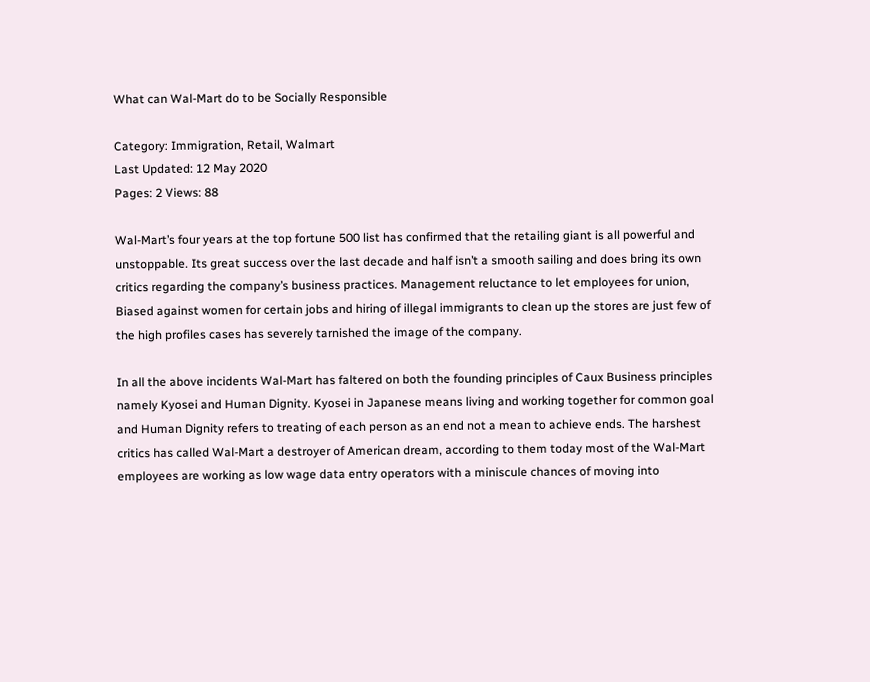What can Wal-Mart do to be Socially Responsible

Category: Immigration, Retail, Walmart
Last Updated: 12 May 2020
Pages: 2 Views: 88

Wal-Mart’s four years at the top fortune 500 list has confirmed that the retailing giant is all powerful and unstoppable. Its great success over the last decade and half isn’t a smooth sailing and does bring its own critics regarding the company’s business practices. Management reluctance to let employees for union, Biased against women for certain jobs and hiring of illegal immigrants to clean up the stores are just few of the high profiles cases has severely tarnished the image of the company.

In all the above incidents Wal-Mart has faltered on both the founding principles of Caux Business principles namely Kyosei and Human Dignity. Kyosei in Japanese means living and working together for common goal and Human Dignity refers to treating of each person as an end not a mean to achieve ends. The harshest critics has called Wal-Mart a destroyer of American dream, according to them today most of the Wal-Mart employees are working as low wage data entry operators with a miniscule chances of moving into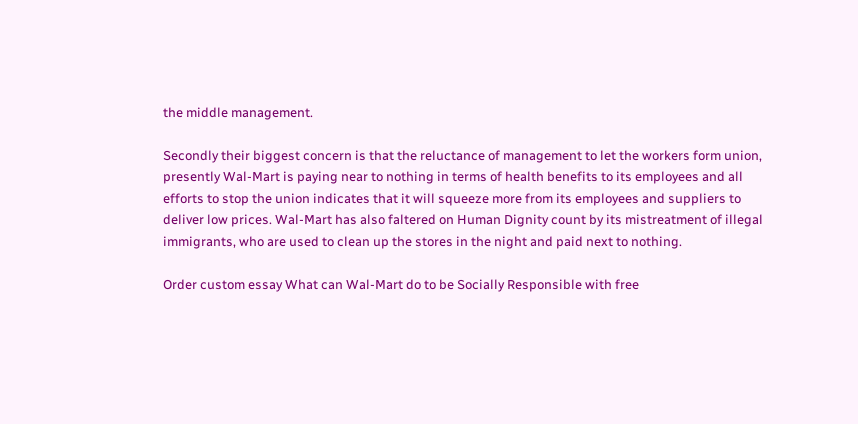the middle management.

Secondly their biggest concern is that the reluctance of management to let the workers form union, presently Wal-Mart is paying near to nothing in terms of health benefits to its employees and all efforts to stop the union indicates that it will squeeze more from its employees and suppliers to deliver low prices. Wal-Mart has also faltered on Human Dignity count by its mistreatment of illegal immigrants, who are used to clean up the stores in the night and paid next to nothing.

Order custom essay What can Wal-Mart do to be Socially Responsible with free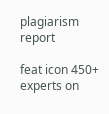plagiarism report

feat icon 450+ experts on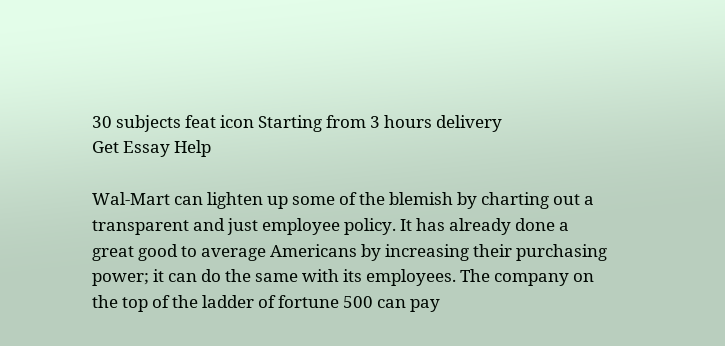30 subjects feat icon Starting from 3 hours delivery
Get Essay Help

Wal-Mart can lighten up some of the blemish by charting out a transparent and just employee policy. It has already done a great good to average Americans by increasing their purchasing power; it can do the same with its employees. The company on the top of the ladder of fortune 500 can pay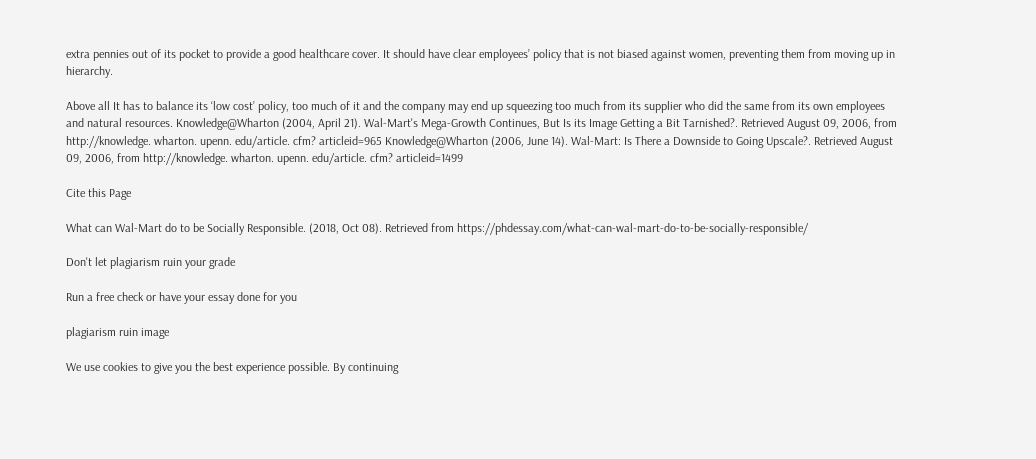extra pennies out of its pocket to provide a good healthcare cover. It should have clear employees’ policy that is not biased against women, preventing them from moving up in hierarchy.

Above all It has to balance its ‘low cost’ policy, too much of it and the company may end up squeezing too much from its supplier who did the same from its own employees and natural resources. Knowledge@Wharton (2004, April 21). Wal-Mart's Mega-Growth Continues, But Is its Image Getting a Bit Tarnished?. Retrieved August 09, 2006, from http://knowledge. wharton. upenn. edu/article. cfm? articleid=965 Knowledge@Wharton (2006, June 14). Wal-Mart: Is There a Downside to Going Upscale?. Retrieved August 09, 2006, from http://knowledge. wharton. upenn. edu/article. cfm? articleid=1499

Cite this Page

What can Wal-Mart do to be Socially Responsible. (2018, Oct 08). Retrieved from https://phdessay.com/what-can-wal-mart-do-to-be-socially-responsible/

Don't let plagiarism ruin your grade

Run a free check or have your essay done for you

plagiarism ruin image

We use cookies to give you the best experience possible. By continuing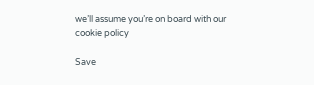we’ll assume you’re on board with our cookie policy

Save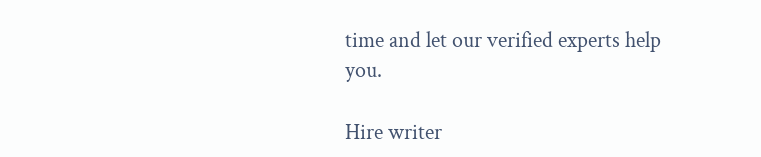time and let our verified experts help you.

Hire writer